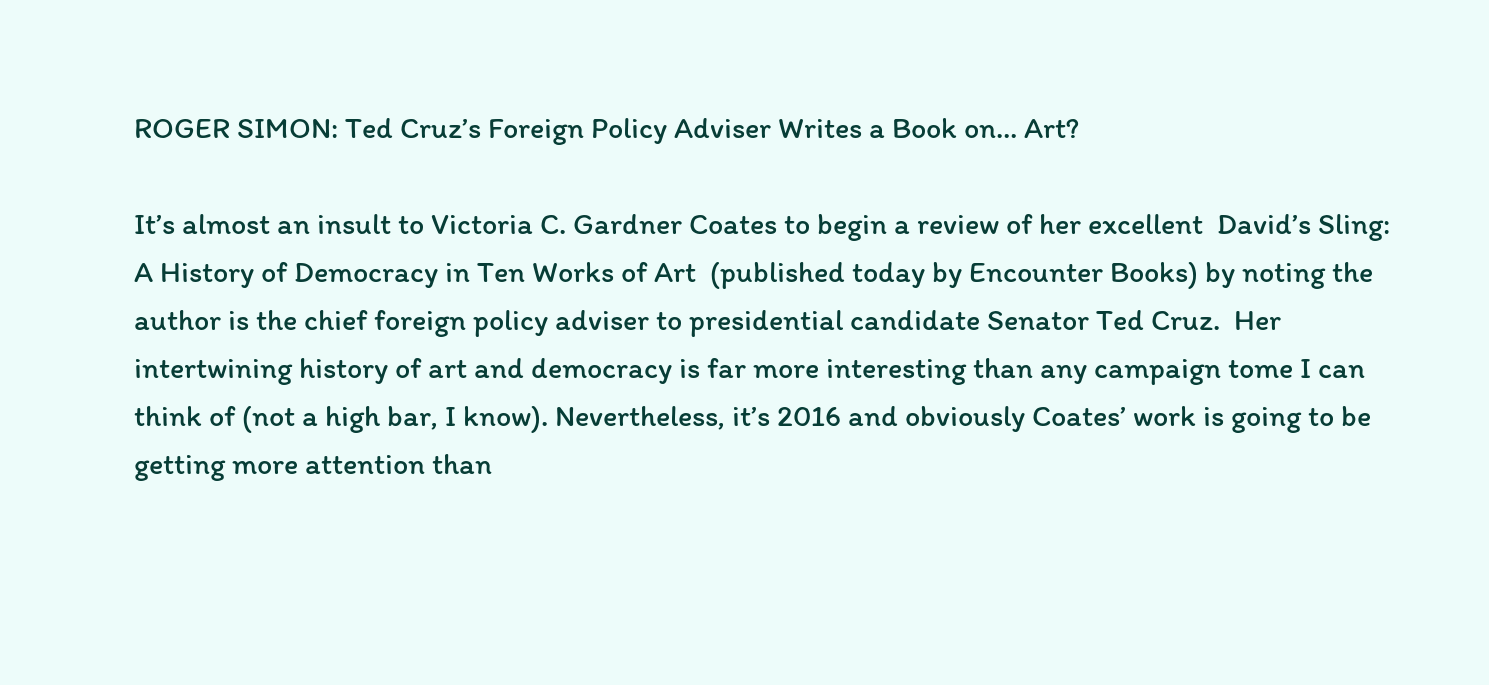ROGER SIMON: Ted Cruz’s Foreign Policy Adviser Writes a Book on… Art?

It’s almost an insult to Victoria C. Gardner Coates to begin a review of her excellent  David’s Sling: A History of Democracy in Ten Works of Art  (published today by Encounter Books) by noting the author is the chief foreign policy adviser to presidential candidate Senator Ted Cruz.  Her intertwining history of art and democracy is far more interesting than any campaign tome I can think of (not a high bar, I know). Nevertheless, it’s 2016 and obviously Coates’ work is going to be getting more attention than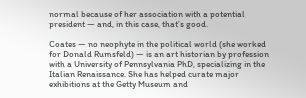normal because of her association with a potential president — and, in this case, that’s good.

Coates — no neophyte in the political world (she worked for Donald Rumsfeld) — is an art historian by profession with a University of Pennsylvania PhD, specializing in the Italian Renaissance. She has helped curate major exhibitions at the Getty Museum and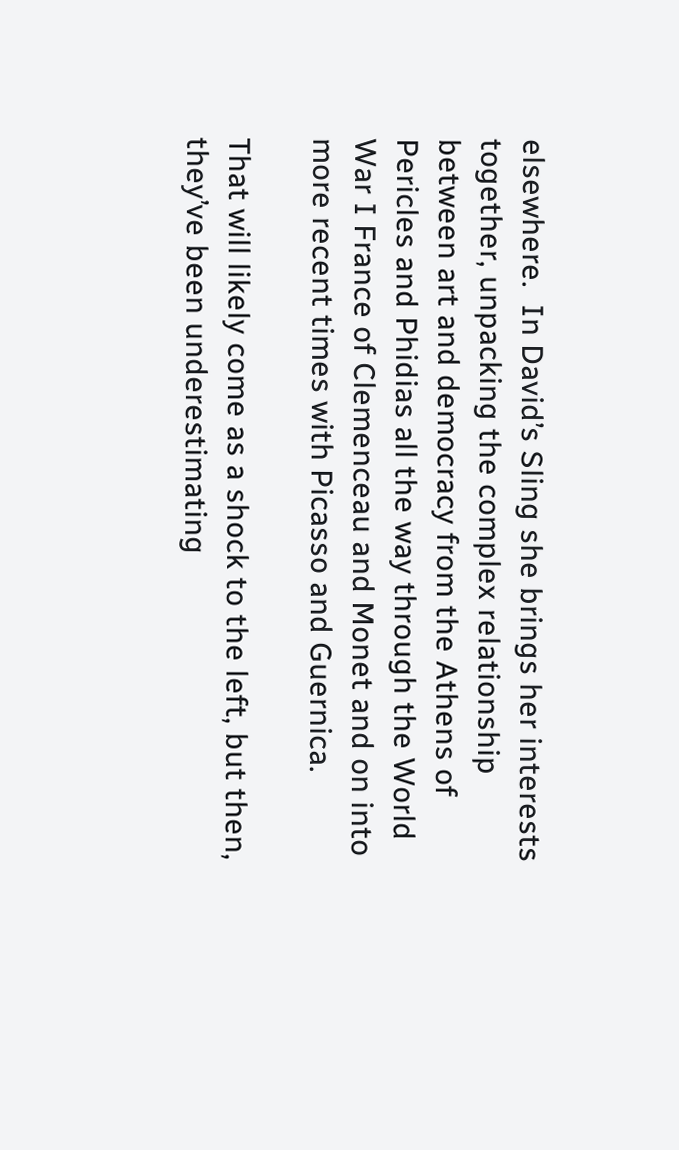elsewhere.  In David’s Sling she brings her interests together, unpacking the complex relationship between art and democracy from the Athens of Pericles and Phidias all the way through the World War I France of Clemenceau and Monet and on into more recent times with Picasso and Guernica.

That will likely come as a shock to the left, but then, they’ve been underestimating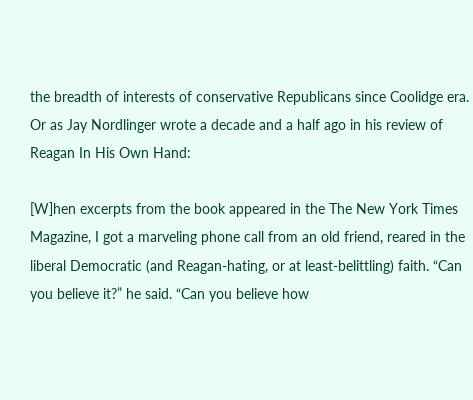the breadth of interests of conservative Republicans since Coolidge era. Or as Jay Nordlinger wrote a decade and a half ago in his review of Reagan In His Own Hand:

[W]hen excerpts from the book appeared in the The New York Times Magazine, I got a marveling phone call from an old friend, reared in the liberal Democratic (and Reagan-hating, or at least-belittling) faith. “Can you believe it?” he said. “Can you believe how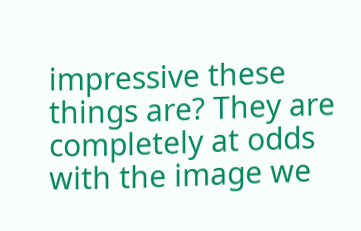impressive these things are? They are completely at odds with the image we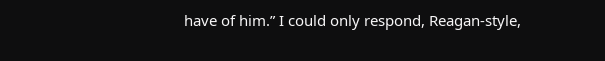have of him.” I could only respond, Reagan-style,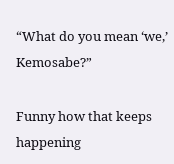“What do you mean ‘we,’ Kemosabe?”

Funny how that keeps happening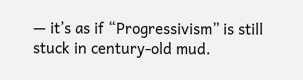— it’s as if “Progressivism” is still stuck in century-old mud.